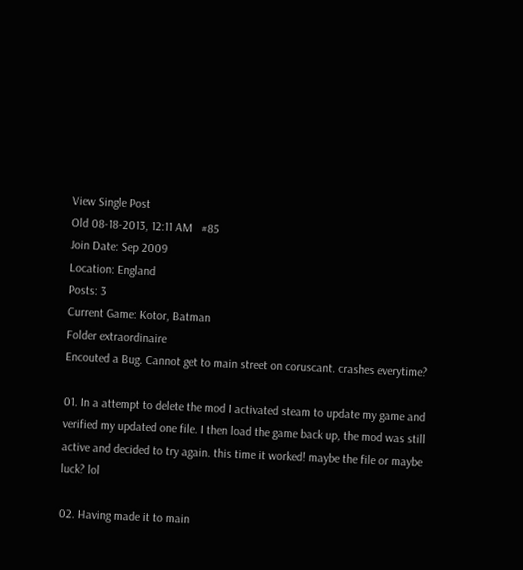View Single Post
Old 08-18-2013, 12:11 AM   #85
Join Date: Sep 2009
Location: England
Posts: 3
Current Game: Kotor, Batman
Folder extraordinaire
Encouted a Bug. Cannot get to main street on coruscant. crashes everytime?

01. In a attempt to delete the mod I activated steam to update my game and verified my updated one file. I then load the game back up, the mod was still active and decided to try again. this time it worked! maybe the file or maybe luck? lol

02. Having made it to main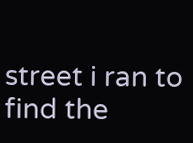street i ran to find the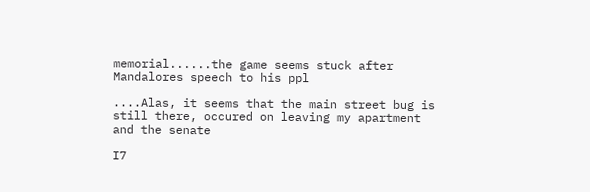memorial......the game seems stuck after Mandalores speech to his ppl

....Alas, it seems that the main street bug is still there, occured on leaving my apartment and the senate

I7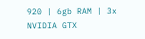920 | 6gb RAM | 3x NVIDIA GTX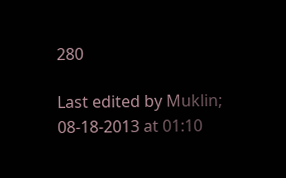280

Last edited by Muklin; 08-18-2013 at 01:10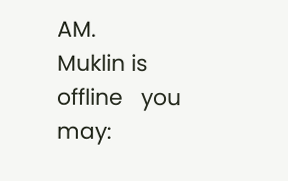AM.
Muklin is offline   you may: